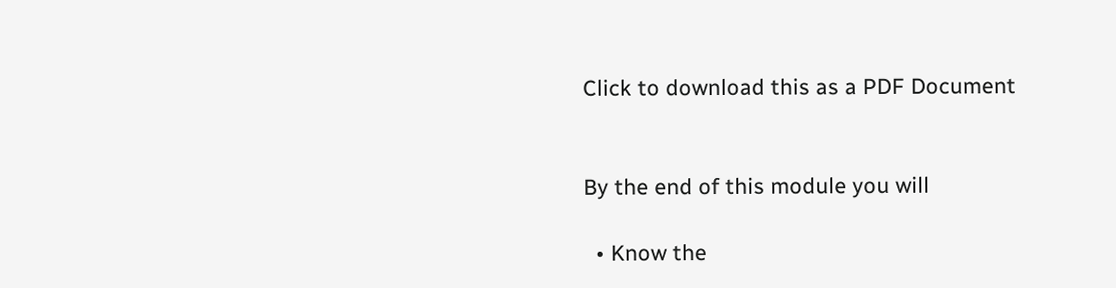Click to download this as a PDF Document


By the end of this module you will

  • Know the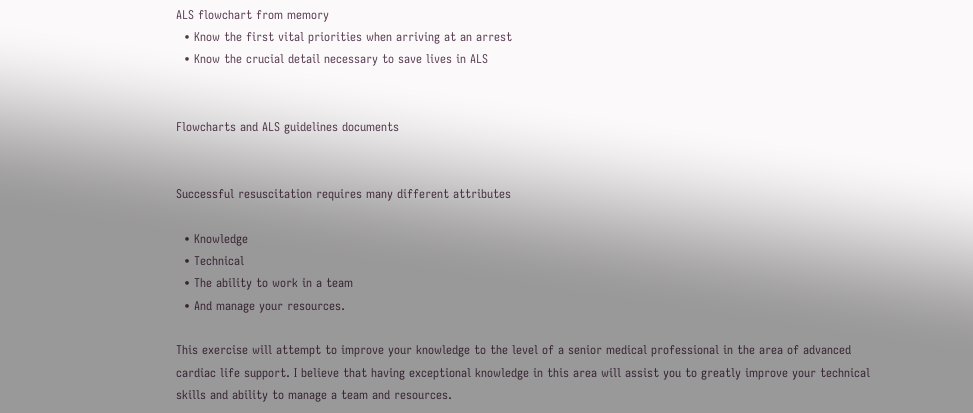ALS flowchart from memory
  • Know the first vital priorities when arriving at an arrest
  • Know the crucial detail necessary to save lives in ALS


Flowcharts and ALS guidelines documents


Successful resuscitation requires many different attributes

  • Knowledge
  • Technical
  • The ability to work in a team
  • And manage your resources.

This exercise will attempt to improve your knowledge to the level of a senior medical professional in the area of advanced cardiac life support. I believe that having exceptional knowledge in this area will assist you to greatly improve your technical skills and ability to manage a team and resources.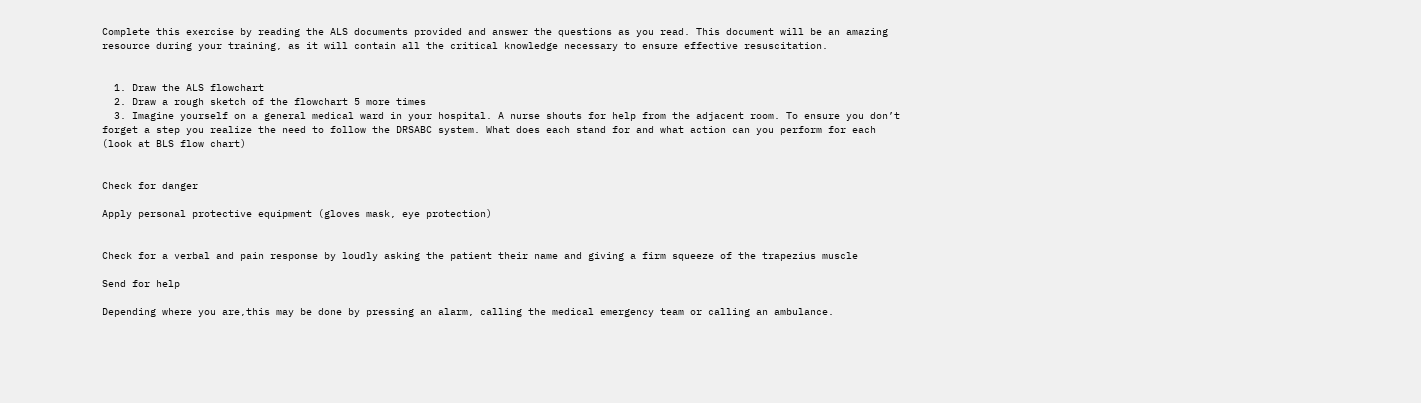Complete this exercise by reading the ALS documents provided and answer the questions as you read. This document will be an amazing resource during your training, as it will contain all the critical knowledge necessary to ensure effective resuscitation.


  1. Draw the ALS flowchart
  2. Draw a rough sketch of the flowchart 5 more times
  3. Imagine yourself on a general medical ward in your hospital. A nurse shouts for help from the adjacent room. To ensure you don’t forget a step you realize the need to follow the DRSABC system. What does each stand for and what action can you perform for each (look at BLS flow chart)


Check for danger

Apply personal protective equipment (gloves mask, eye protection)


Check for a verbal and pain response by loudly asking the patient their name and giving a firm squeeze of the trapezius muscle

Send for help

Depending where you are,this may be done by pressing an alarm, calling the medical emergency team or calling an ambulance.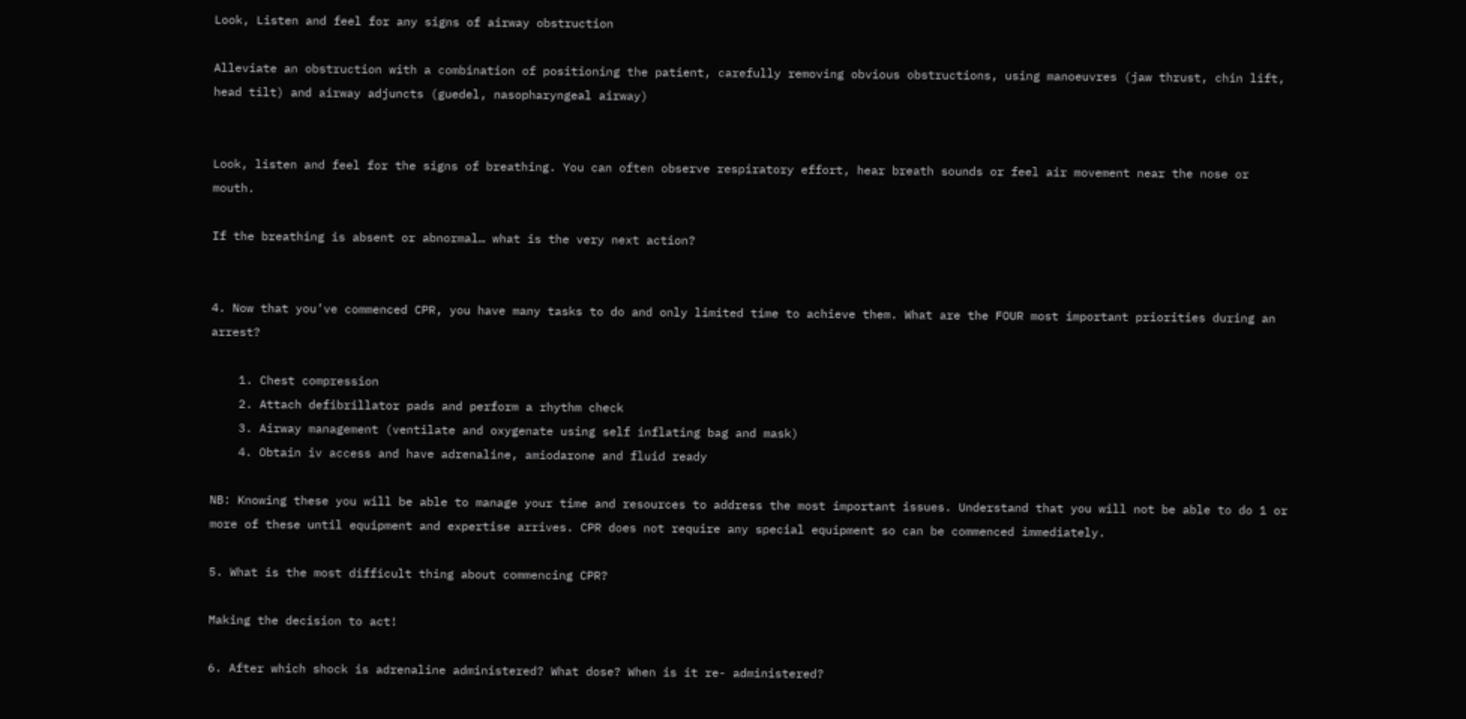Look, Listen and feel for any signs of airway obstruction

Alleviate an obstruction with a combination of positioning the patient, carefully removing obvious obstructions, using manoeuvres (jaw thrust, chin lift, head tilt) and airway adjuncts (guedel, nasopharyngeal airway)


Look, listen and feel for the signs of breathing. You can often observe respiratory effort, hear breath sounds or feel air movement near the nose or mouth.

If the breathing is absent or abnormal… what is the very next action?


4. Now that you’ve commenced CPR, you have many tasks to do and only limited time to achieve them. What are the FOUR most important priorities during an arrest?

    1. Chest compression
    2. Attach defibrillator pads and perform a rhythm check
    3. Airway management (ventilate and oxygenate using self inflating bag and mask)
    4. Obtain iv access and have adrenaline, amiodarone and fluid ready

NB: Knowing these you will be able to manage your time and resources to address the most important issues. Understand that you will not be able to do 1 or more of these until equipment and expertise arrives. CPR does not require any special equipment so can be commenced immediately.

5. What is the most difficult thing about commencing CPR?

Making the decision to act!

6. After which shock is adrenaline administered? What dose? When is it re- administered?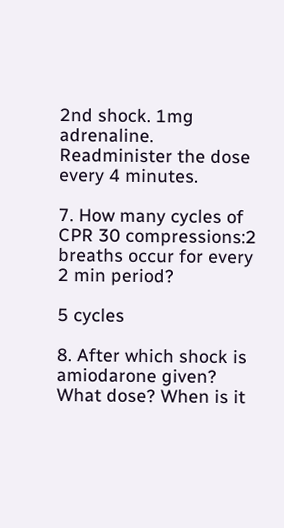2nd shock. 1mg adrenaline. Readminister the dose every 4 minutes.

7. How many cycles of CPR 30 compressions:2 breaths occur for every 2 min period?

5 cycles

8. After which shock is amiodarone given? What dose? When is it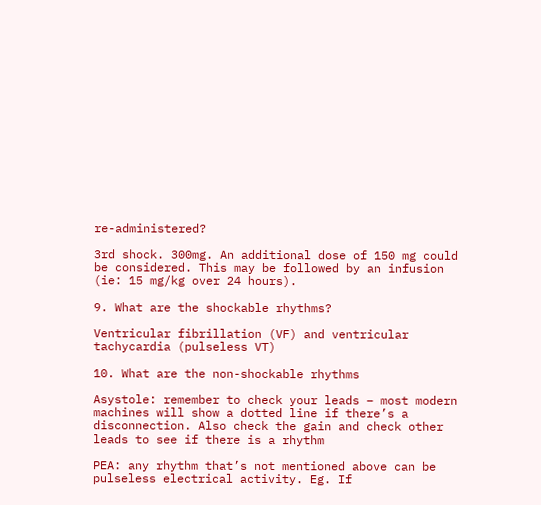re-administered?

3rd shock. 300mg. An additional dose of 150 mg could be considered. This may be followed by an infusion (ie: 15 mg/kg over 24 hours).

9. What are the shockable rhythms?

Ventricular fibrillation (VF) and ventricular tachycardia (pulseless VT)

10. What are the non-shockable rhythms

Asystole: remember to check your leads – most modern machines will show a dotted line if there’s a disconnection. Also check the gain and check other leads to see if there is a rhythm

PEA: any rhythm that’s not mentioned above can be pulseless electrical activity. Eg. If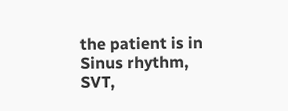the patient is in Sinus rhythm, SVT,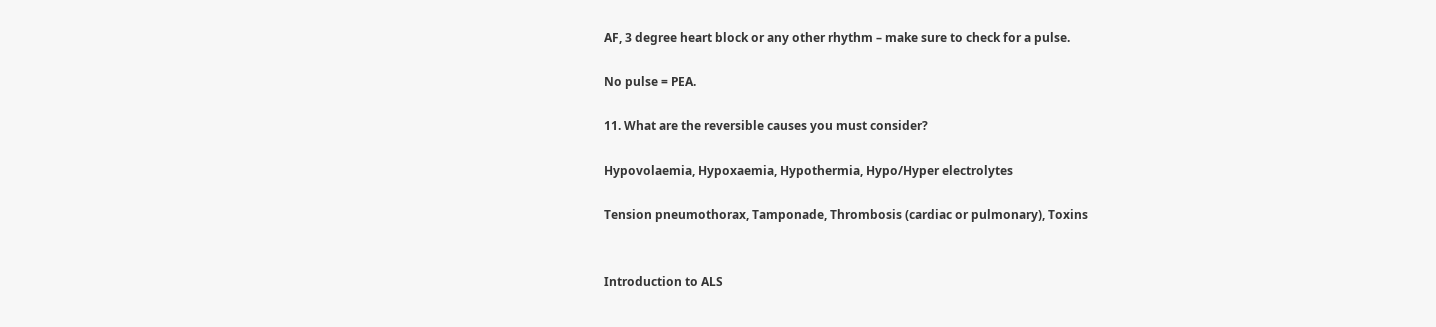AF, 3 degree heart block or any other rhythm – make sure to check for a pulse.

No pulse = PEA.

11. What are the reversible causes you must consider?

Hypovolaemia, Hypoxaemia, Hypothermia, Hypo/Hyper electrolytes

Tension pneumothorax, Tamponade, Thrombosis (cardiac or pulmonary), Toxins


Introduction to ALS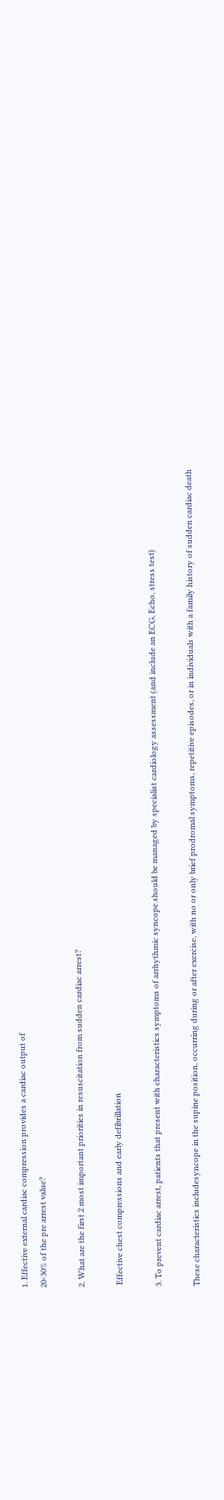1. Effective external cardiac compression provides a cardiac output of
20-30% of the pre arrest value?

2. What are the first 2 most important priorities in resuscitation from sudden cardiac arrest?

 Effective chest compressions and early defibrillation

3. To prevent cardiac arrest, patients that present with characteristics symptoms of arrhythmic syncope should be managed by specialist cardiology assessment (and include an ECG, Echo, stress test)

These characteristics includesyncope in the supine position, occurring during or after exercise, with no or only brief prodromal symptoms, repetitive episodes, or in individuals with a family history of sudden cardiac death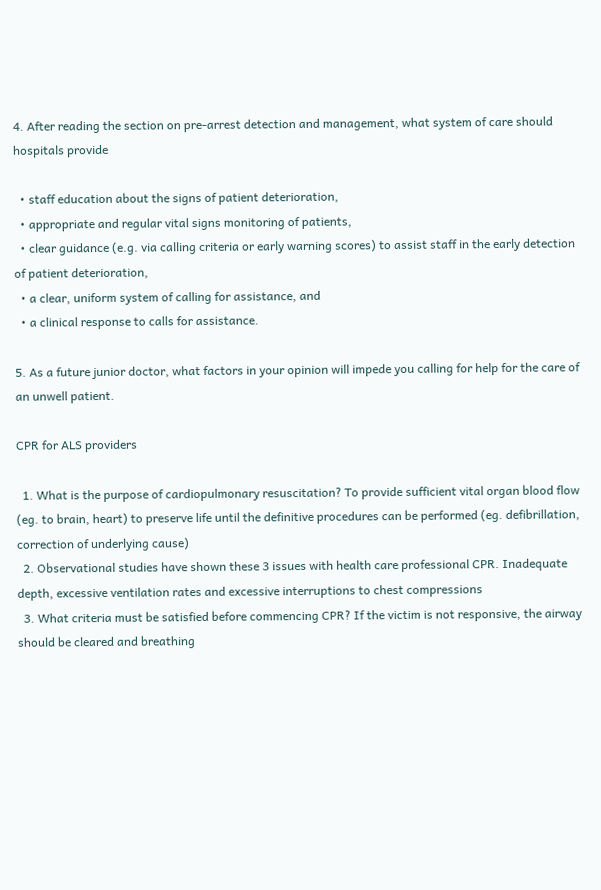4. After reading the section on pre-arrest detection and management, what system of care should hospitals provide

  • staff education about the signs of patient deterioration,
  • appropriate and regular vital signs monitoring of patients,
  • clear guidance (e.g. via calling criteria or early warning scores) to assist staff in the early detection of patient deterioration,
  • a clear, uniform system of calling for assistance, and
  • a clinical response to calls for assistance.

5. As a future junior doctor, what factors in your opinion will impede you calling for help for the care of an unwell patient.

CPR for ALS providers

  1. What is the purpose of cardiopulmonary resuscitation? To provide sufficient vital organ blood flow (eg. to brain, heart) to preserve life until the definitive procedures can be performed (eg. defibrillation, correction of underlying cause)
  2. Observational studies have shown these 3 issues with health care professional CPR. Inadequate depth, excessive ventilation rates and excessive interruptions to chest compressions
  3. What criteria must be satisfied before commencing CPR? If the victim is not responsive, the airway should be cleared and breathing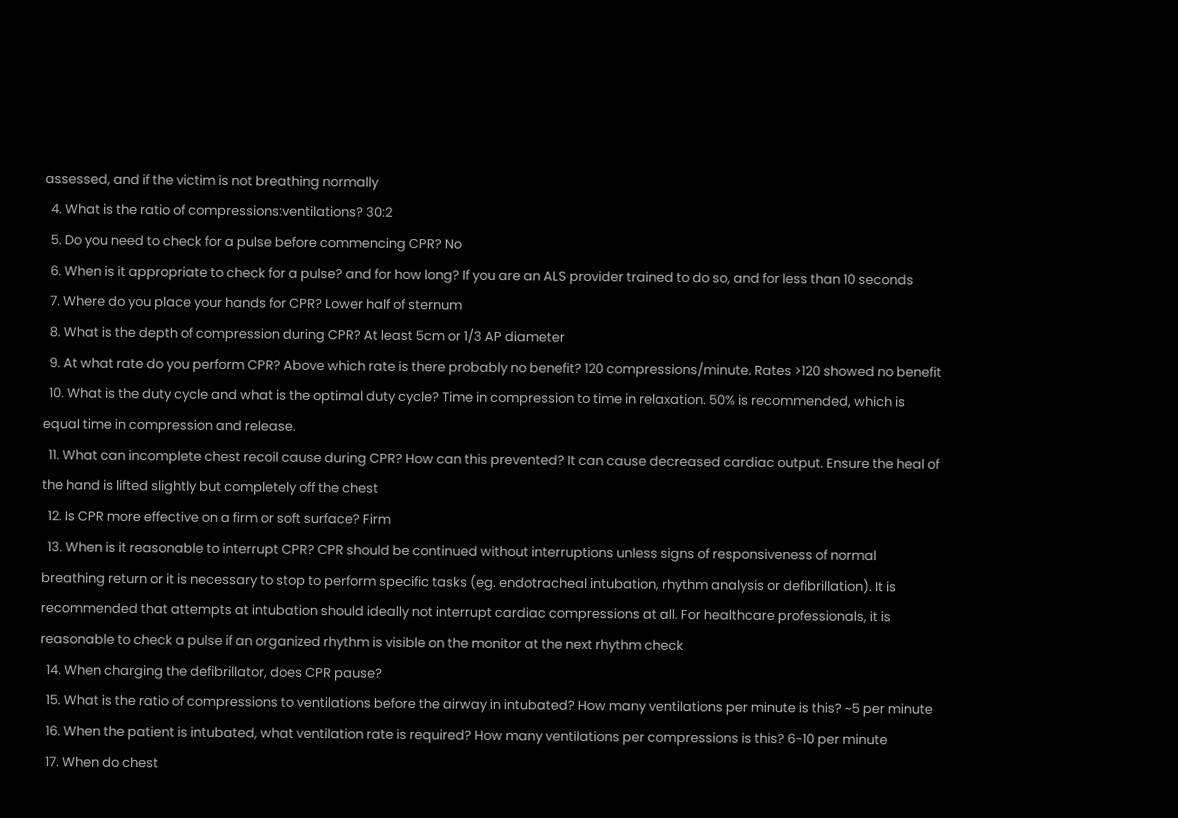assessed, and if the victim is not breathing normally
  4. What is the ratio of compressions:ventilations? 30:2
  5. Do you need to check for a pulse before commencing CPR? No
  6. When is it appropriate to check for a pulse? and for how long? If you are an ALS provider trained to do so, and for less than 10 seconds
  7. Where do you place your hands for CPR? Lower half of sternum
  8. What is the depth of compression during CPR? At least 5cm or 1/3 AP diameter
  9. At what rate do you perform CPR? Above which rate is there probably no benefit? 120 compressions/minute. Rates >120 showed no benefit
  10. What is the duty cycle and what is the optimal duty cycle? Time in compression to time in relaxation. 50% is recommended, which is equal time in compression and release.
  11. What can incomplete chest recoil cause during CPR? How can this prevented? It can cause decreased cardiac output. Ensure the heal of the hand is lifted slightly but completely off the chest
  12. Is CPR more effective on a firm or soft surface? Firm
  13. When is it reasonable to interrupt CPR? CPR should be continued without interruptions unless signs of responsiveness of normal breathing return or it is necessary to stop to perform specific tasks (eg. endotracheal intubation, rhythm analysis or defibrillation). It is recommended that attempts at intubation should ideally not interrupt cardiac compressions at all. For healthcare professionals, it is reasonable to check a pulse if an organized rhythm is visible on the monitor at the next rhythm check
  14. When charging the defibrillator, does CPR pause?
  15. What is the ratio of compressions to ventilations before the airway in intubated? How many ventilations per minute is this? ~5 per minute
  16. When the patient is intubated, what ventilation rate is required? How many ventilations per compressions is this? 6-10 per minute
  17. When do chest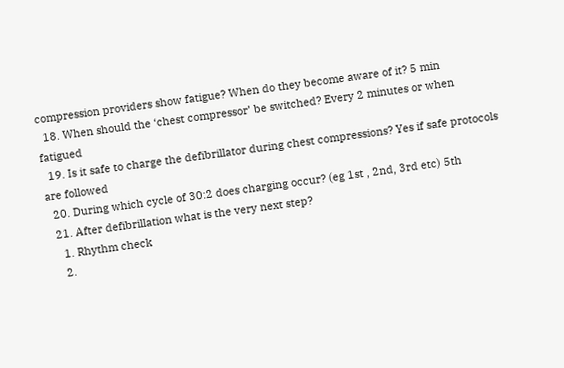compression providers show fatigue? When do they become aware of it? 5 min
  18. When should the ‘chest compressor’ be switched? Every 2 minutes or when fatigued
  19. Is it safe to charge the defibrillator during chest compressions? Yes if safe protocols are followed
  20. During which cycle of 30:2 does charging occur? (eg 1st , 2nd, 3rd etc) 5th
  21. After defibrillation what is the very next step?
    1. Rhythm check
    2.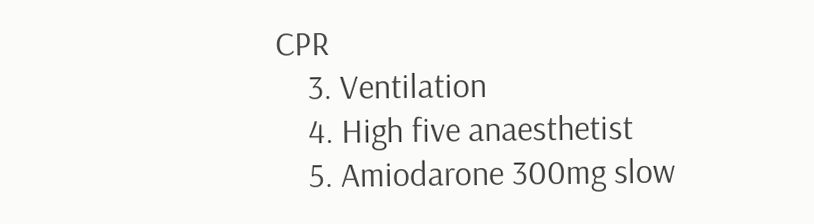CPR
    3. Ventilation
    4. High five anaesthetist
    5. Amiodarone 300mg slow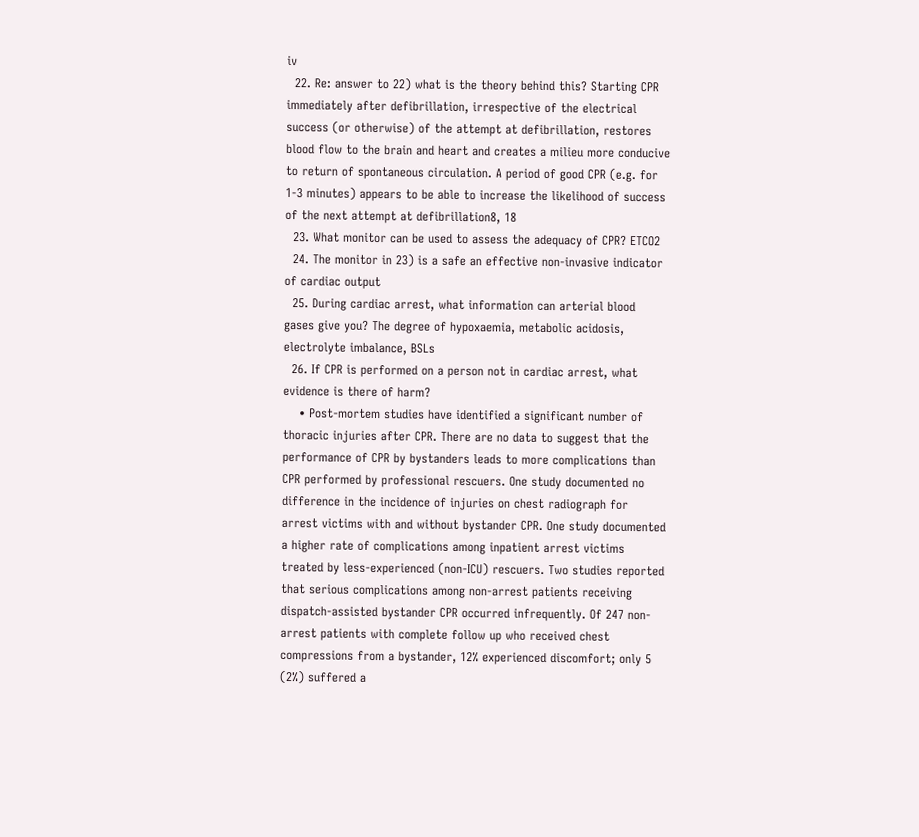iv
  22. Re: answer to 22) what is the theory behind this? Starting CPR immediately after defibrillation, irrespective of the electrical success (or otherwise) of the attempt at defibrillation, restores blood flow to the brain and heart and creates a milieu more conducive to return of spontaneous circulation. A period of good CPR (e.g. for 1-3 minutes) appears to be able to increase the likelihood of success of the next attempt at defibrillation8, 18
  23. What monitor can be used to assess the adequacy of CPR? ETCO2
  24. The monitor in 23) is a safe an effective non-invasive indicator of cardiac output
  25. During cardiac arrest, what information can arterial blood gases give you? The degree of hypoxaemia, metabolic acidosis, electrolyte imbalance, BSLs
  26. If CPR is performed on a person not in cardiac arrest, what evidence is there of harm?
    • Post-mortem studies have identified a significant number of thoracic injuries after CPR. There are no data to suggest that the performance of CPR by bystanders leads to more complications than CPR performed by professional rescuers. One study documented no difference in the incidence of injuries on chest radiograph for arrest victims with and without bystander CPR. One study documented a higher rate of complications among inpatient arrest victims treated by less-experienced (non-ICU) rescuers. Two studies reported that serious complications among non-arrest patients receiving dispatch-assisted bystander CPR occurred infrequently. Of 247 non-arrest patients with complete follow up who received chest compressions from a bystander, 12% experienced discomfort; only 5 (2%) suffered a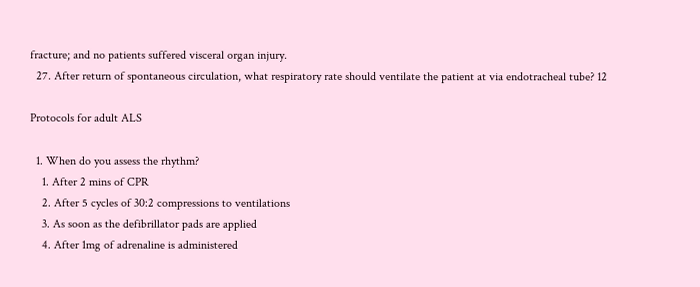fracture; and no patients suffered visceral organ injury.
  27. After return of spontaneous circulation, what respiratory rate should ventilate the patient at via endotracheal tube? 12

Protocols for adult ALS

  1. When do you assess the rhythm?
    1. After 2 mins of CPR
    2. After 5 cycles of 30:2 compressions to ventilations
    3. As soon as the defibrillator pads are applied
    4. After 1mg of adrenaline is administered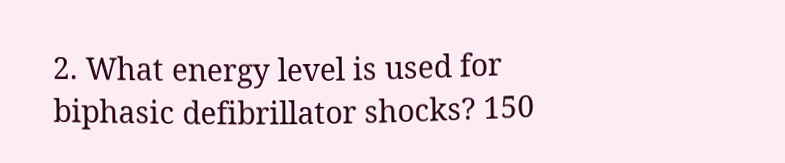2. What energy level is used for biphasic defibrillator shocks? 150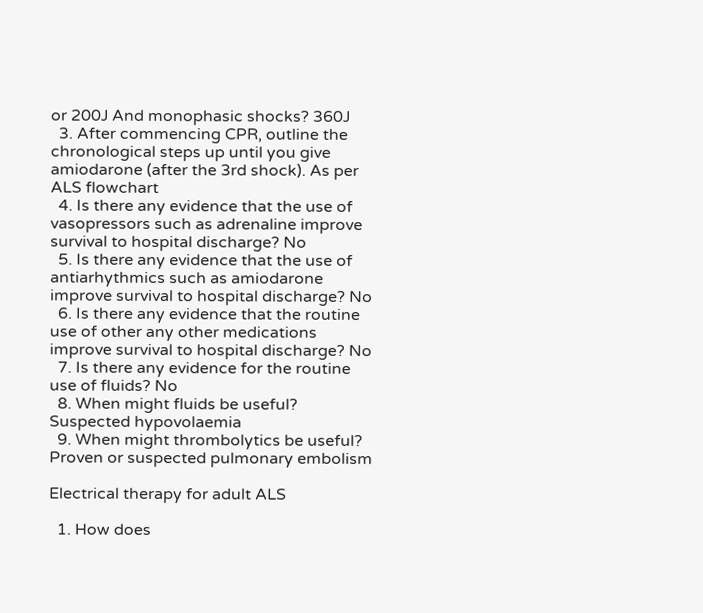or 200J And monophasic shocks? 360J
  3. After commencing CPR, outline the chronological steps up until you give amiodarone (after the 3rd shock). As per ALS flowchart
  4. Is there any evidence that the use of vasopressors such as adrenaline improve survival to hospital discharge? No
  5. Is there any evidence that the use of antiarhythmics such as amiodarone improve survival to hospital discharge? No
  6. Is there any evidence that the routine use of other any other medications improve survival to hospital discharge? No
  7. Is there any evidence for the routine use of fluids? No
  8. When might fluids be useful? Suspected hypovolaemia
  9. When might thrombolytics be useful? Proven or suspected pulmonary embolism

Electrical therapy for adult ALS

  1. How does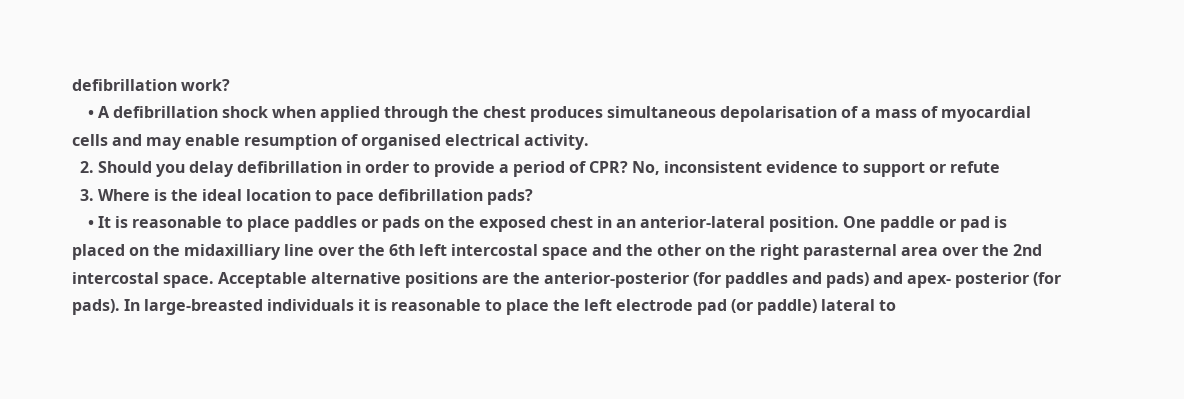defibrillation work?
    • A defibrillation shock when applied through the chest produces simultaneous depolarisation of a mass of myocardial cells and may enable resumption of organised electrical activity.
  2. Should you delay defibrillation in order to provide a period of CPR? No, inconsistent evidence to support or refute
  3. Where is the ideal location to pace defibrillation pads?
    • It is reasonable to place paddles or pads on the exposed chest in an anterior-lateral position. One paddle or pad is placed on the midaxilliary line over the 6th left intercostal space and the other on the right parasternal area over the 2nd intercostal space. Acceptable alternative positions are the anterior-posterior (for paddles and pads) and apex- posterior (for pads). In large-breasted individuals it is reasonable to place the left electrode pad (or paddle) lateral to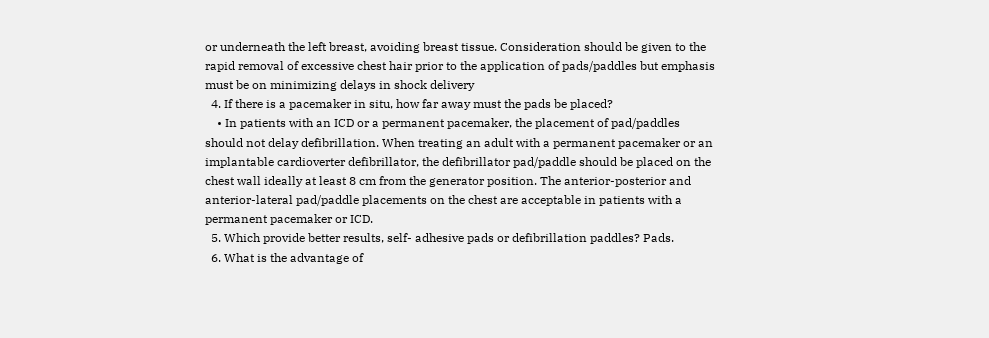or underneath the left breast, avoiding breast tissue. Consideration should be given to the rapid removal of excessive chest hair prior to the application of pads/paddles but emphasis must be on minimizing delays in shock delivery
  4. If there is a pacemaker in situ, how far away must the pads be placed?
    • In patients with an ICD or a permanent pacemaker, the placement of pad/paddles should not delay defibrillation. When treating an adult with a permanent pacemaker or an implantable cardioverter defibrillator, the defibrillator pad/paddle should be placed on the chest wall ideally at least 8 cm from the generator position. The anterior-posterior and anterior-lateral pad/paddle placements on the chest are acceptable in patients with a permanent pacemaker or ICD.
  5. Which provide better results, self- adhesive pads or defibrillation paddles? Pads.
  6. What is the advantage of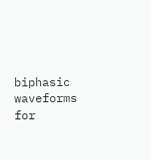biphasic waveforms for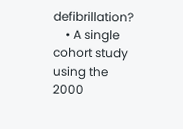defibrillation?
    • A single cohort study using the 2000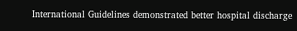International Guidelines demonstrated better hospital discharge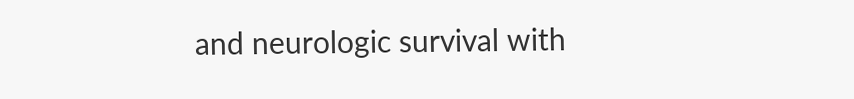and neurologic survival with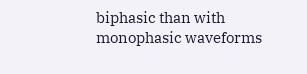biphasic than with monophasic waveforms